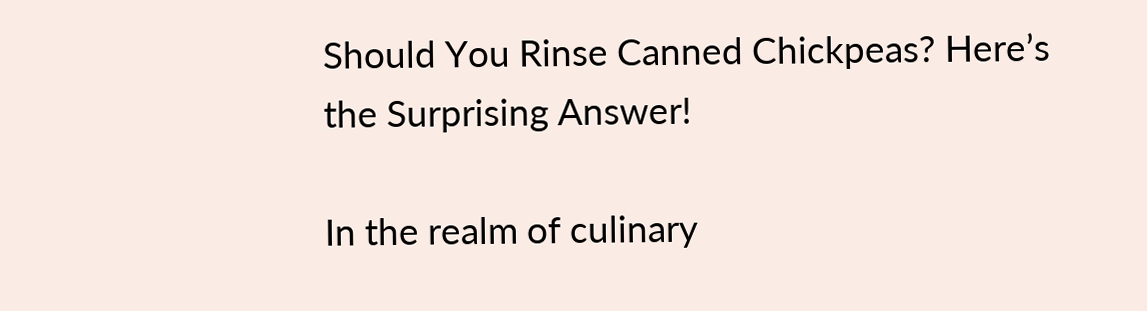Should You Rinse Canned Chickpeas? Here’s the Surprising Answer!

In the realm of culinary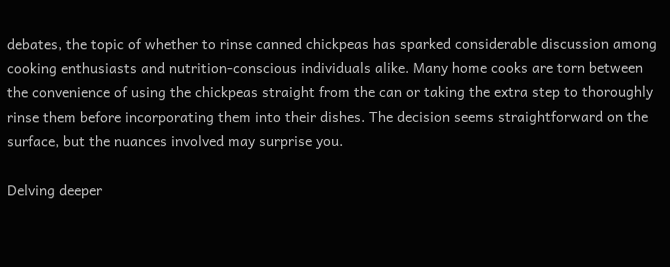debates, the topic of whether to rinse canned chickpeas has sparked considerable discussion among cooking enthusiasts and nutrition-conscious individuals alike. Many home cooks are torn between the convenience of using the chickpeas straight from the can or taking the extra step to thoroughly rinse them before incorporating them into their dishes. The decision seems straightforward on the surface, but the nuances involved may surprise you.

Delving deeper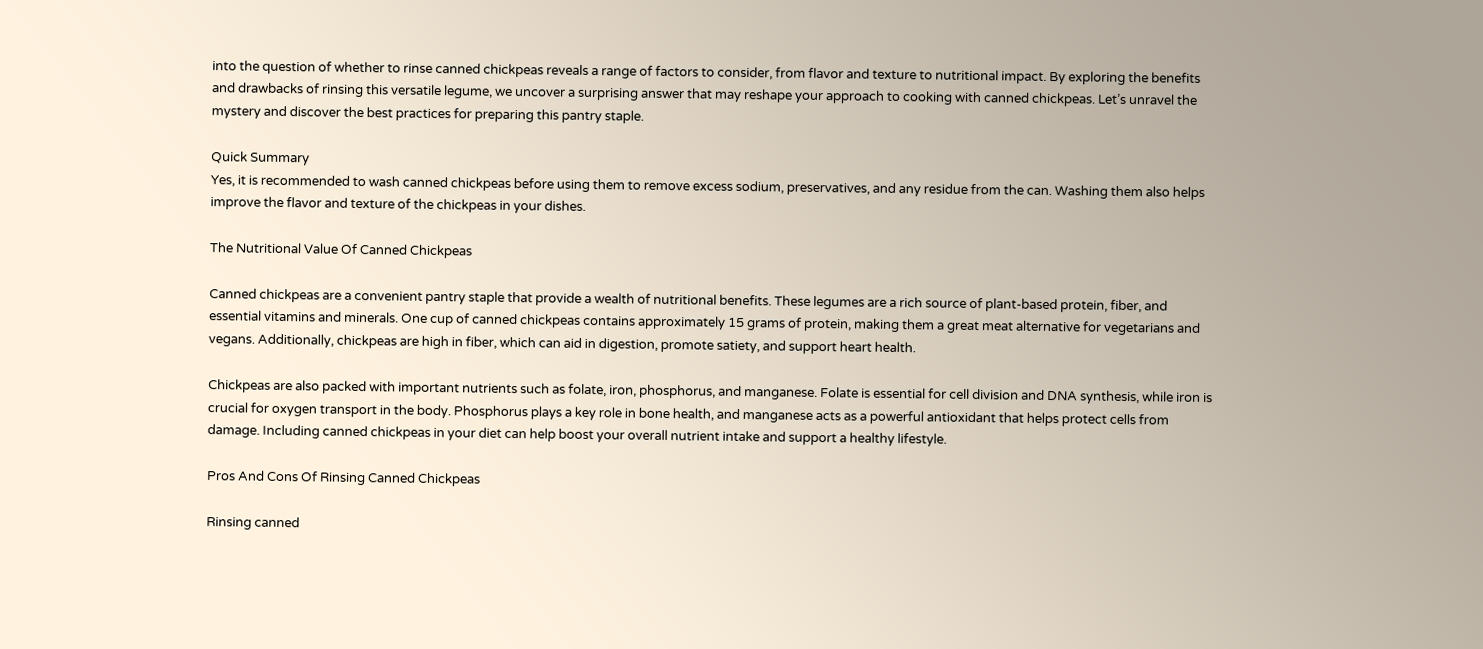into the question of whether to rinse canned chickpeas reveals a range of factors to consider, from flavor and texture to nutritional impact. By exploring the benefits and drawbacks of rinsing this versatile legume, we uncover a surprising answer that may reshape your approach to cooking with canned chickpeas. Let’s unravel the mystery and discover the best practices for preparing this pantry staple.

Quick Summary
Yes, it is recommended to wash canned chickpeas before using them to remove excess sodium, preservatives, and any residue from the can. Washing them also helps improve the flavor and texture of the chickpeas in your dishes.

The Nutritional Value Of Canned Chickpeas

Canned chickpeas are a convenient pantry staple that provide a wealth of nutritional benefits. These legumes are a rich source of plant-based protein, fiber, and essential vitamins and minerals. One cup of canned chickpeas contains approximately 15 grams of protein, making them a great meat alternative for vegetarians and vegans. Additionally, chickpeas are high in fiber, which can aid in digestion, promote satiety, and support heart health.

Chickpeas are also packed with important nutrients such as folate, iron, phosphorus, and manganese. Folate is essential for cell division and DNA synthesis, while iron is crucial for oxygen transport in the body. Phosphorus plays a key role in bone health, and manganese acts as a powerful antioxidant that helps protect cells from damage. Including canned chickpeas in your diet can help boost your overall nutrient intake and support a healthy lifestyle.

Pros And Cons Of Rinsing Canned Chickpeas

Rinsing canned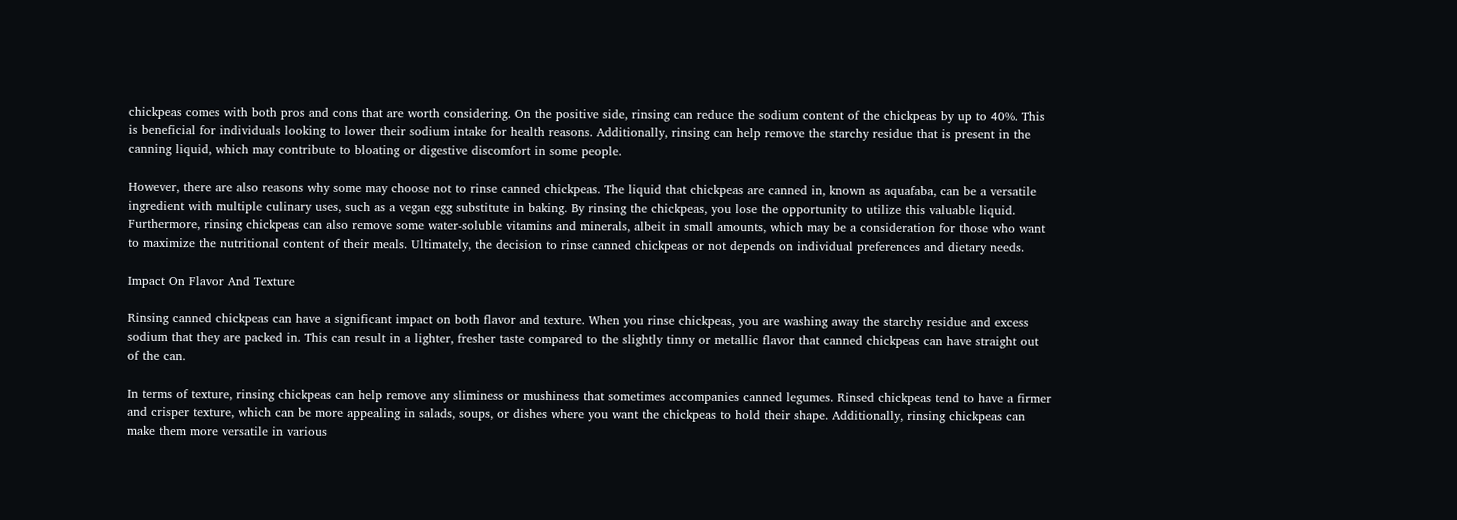chickpeas comes with both pros and cons that are worth considering. On the positive side, rinsing can reduce the sodium content of the chickpeas by up to 40%. This is beneficial for individuals looking to lower their sodium intake for health reasons. Additionally, rinsing can help remove the starchy residue that is present in the canning liquid, which may contribute to bloating or digestive discomfort in some people.

However, there are also reasons why some may choose not to rinse canned chickpeas. The liquid that chickpeas are canned in, known as aquafaba, can be a versatile ingredient with multiple culinary uses, such as a vegan egg substitute in baking. By rinsing the chickpeas, you lose the opportunity to utilize this valuable liquid. Furthermore, rinsing chickpeas can also remove some water-soluble vitamins and minerals, albeit in small amounts, which may be a consideration for those who want to maximize the nutritional content of their meals. Ultimately, the decision to rinse canned chickpeas or not depends on individual preferences and dietary needs.

Impact On Flavor And Texture

Rinsing canned chickpeas can have a significant impact on both flavor and texture. When you rinse chickpeas, you are washing away the starchy residue and excess sodium that they are packed in. This can result in a lighter, fresher taste compared to the slightly tinny or metallic flavor that canned chickpeas can have straight out of the can.

In terms of texture, rinsing chickpeas can help remove any sliminess or mushiness that sometimes accompanies canned legumes. Rinsed chickpeas tend to have a firmer and crisper texture, which can be more appealing in salads, soups, or dishes where you want the chickpeas to hold their shape. Additionally, rinsing chickpeas can make them more versatile in various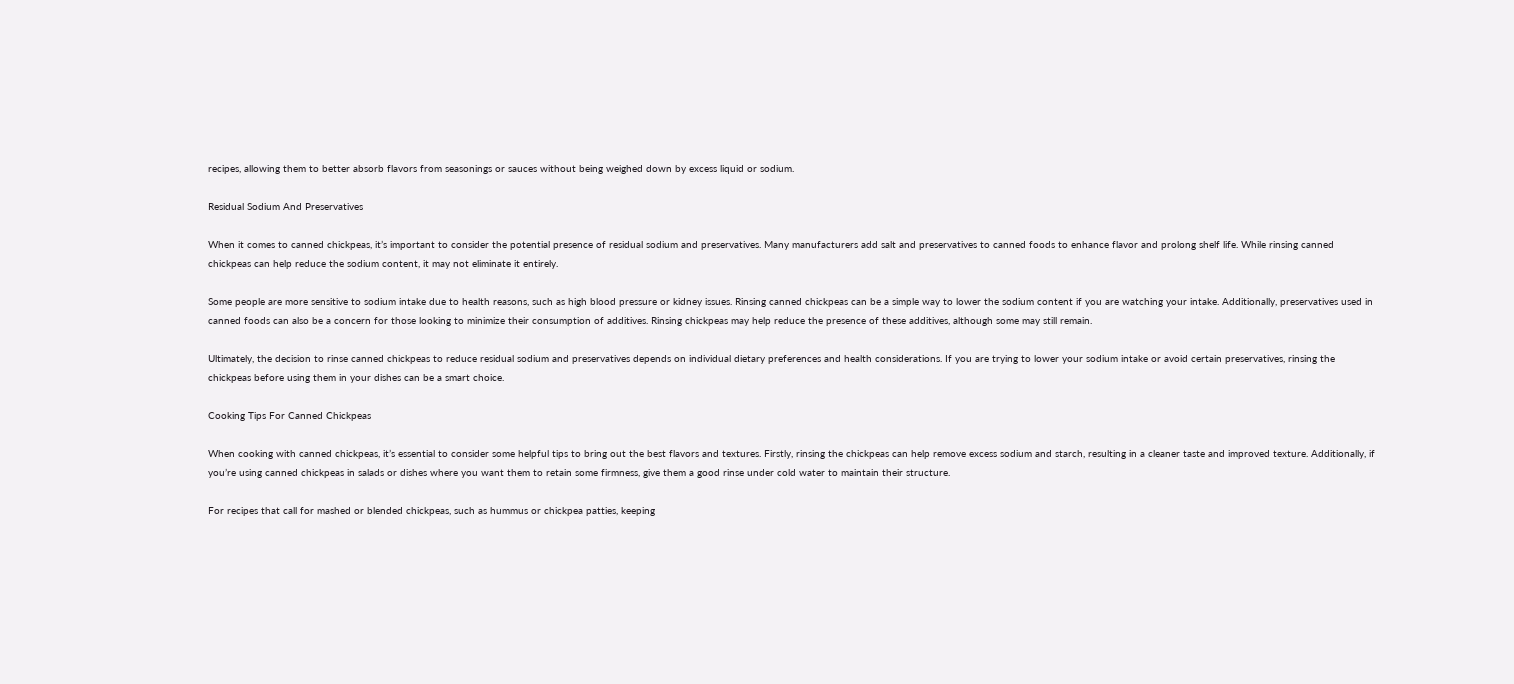recipes, allowing them to better absorb flavors from seasonings or sauces without being weighed down by excess liquid or sodium.

Residual Sodium And Preservatives

When it comes to canned chickpeas, it’s important to consider the potential presence of residual sodium and preservatives. Many manufacturers add salt and preservatives to canned foods to enhance flavor and prolong shelf life. While rinsing canned chickpeas can help reduce the sodium content, it may not eliminate it entirely.

Some people are more sensitive to sodium intake due to health reasons, such as high blood pressure or kidney issues. Rinsing canned chickpeas can be a simple way to lower the sodium content if you are watching your intake. Additionally, preservatives used in canned foods can also be a concern for those looking to minimize their consumption of additives. Rinsing chickpeas may help reduce the presence of these additives, although some may still remain.

Ultimately, the decision to rinse canned chickpeas to reduce residual sodium and preservatives depends on individual dietary preferences and health considerations. If you are trying to lower your sodium intake or avoid certain preservatives, rinsing the chickpeas before using them in your dishes can be a smart choice.

Cooking Tips For Canned Chickpeas

When cooking with canned chickpeas, it’s essential to consider some helpful tips to bring out the best flavors and textures. Firstly, rinsing the chickpeas can help remove excess sodium and starch, resulting in a cleaner taste and improved texture. Additionally, if you’re using canned chickpeas in salads or dishes where you want them to retain some firmness, give them a good rinse under cold water to maintain their structure.

For recipes that call for mashed or blended chickpeas, such as hummus or chickpea patties, keeping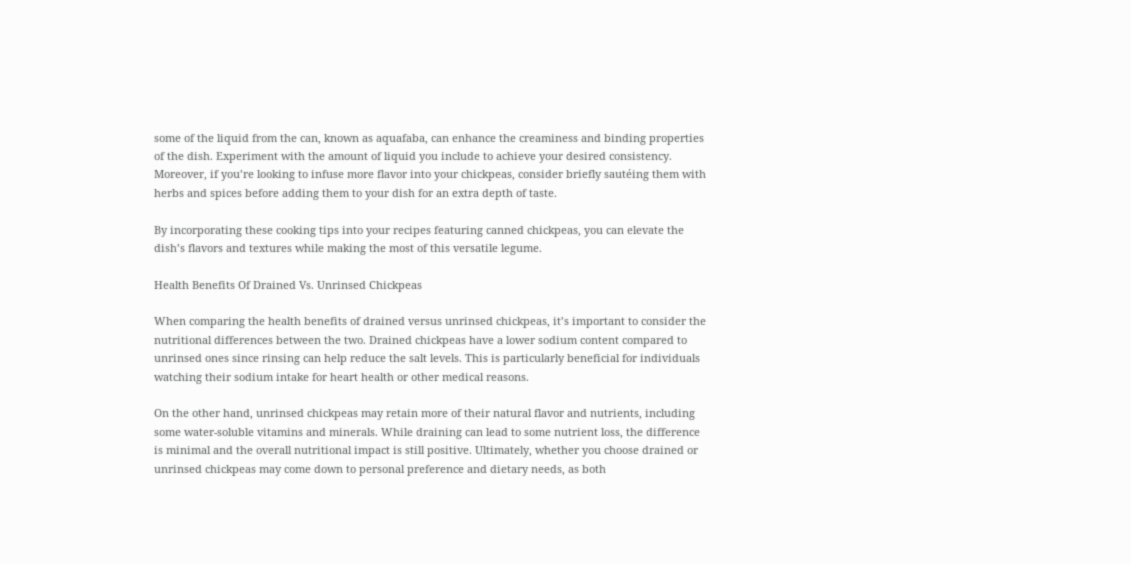some of the liquid from the can, known as aquafaba, can enhance the creaminess and binding properties of the dish. Experiment with the amount of liquid you include to achieve your desired consistency. Moreover, if you’re looking to infuse more flavor into your chickpeas, consider briefly sautéing them with herbs and spices before adding them to your dish for an extra depth of taste.

By incorporating these cooking tips into your recipes featuring canned chickpeas, you can elevate the dish’s flavors and textures while making the most of this versatile legume.

Health Benefits Of Drained Vs. Unrinsed Chickpeas

When comparing the health benefits of drained versus unrinsed chickpeas, it’s important to consider the nutritional differences between the two. Drained chickpeas have a lower sodium content compared to unrinsed ones since rinsing can help reduce the salt levels. This is particularly beneficial for individuals watching their sodium intake for heart health or other medical reasons.

On the other hand, unrinsed chickpeas may retain more of their natural flavor and nutrients, including some water-soluble vitamins and minerals. While draining can lead to some nutrient loss, the difference is minimal and the overall nutritional impact is still positive. Ultimately, whether you choose drained or unrinsed chickpeas may come down to personal preference and dietary needs, as both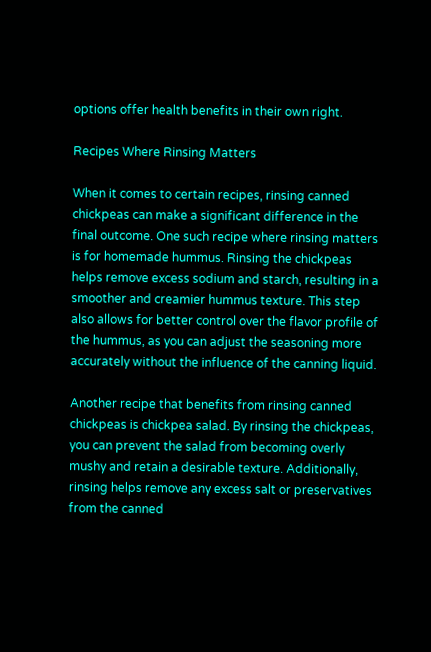options offer health benefits in their own right.

Recipes Where Rinsing Matters

When it comes to certain recipes, rinsing canned chickpeas can make a significant difference in the final outcome. One such recipe where rinsing matters is for homemade hummus. Rinsing the chickpeas helps remove excess sodium and starch, resulting in a smoother and creamier hummus texture. This step also allows for better control over the flavor profile of the hummus, as you can adjust the seasoning more accurately without the influence of the canning liquid.

Another recipe that benefits from rinsing canned chickpeas is chickpea salad. By rinsing the chickpeas, you can prevent the salad from becoming overly mushy and retain a desirable texture. Additionally, rinsing helps remove any excess salt or preservatives from the canned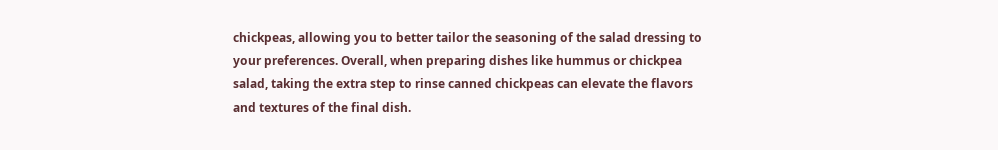chickpeas, allowing you to better tailor the seasoning of the salad dressing to your preferences. Overall, when preparing dishes like hummus or chickpea salad, taking the extra step to rinse canned chickpeas can elevate the flavors and textures of the final dish.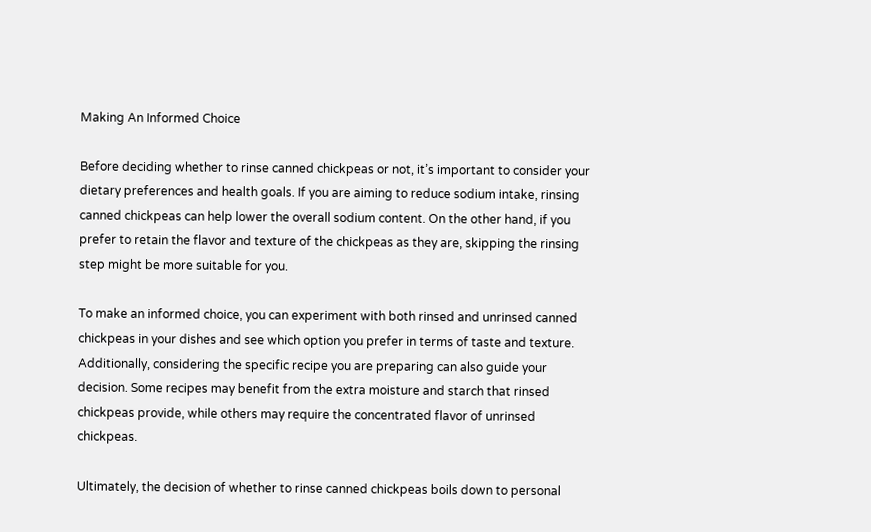Making An Informed Choice

Before deciding whether to rinse canned chickpeas or not, it’s important to consider your dietary preferences and health goals. If you are aiming to reduce sodium intake, rinsing canned chickpeas can help lower the overall sodium content. On the other hand, if you prefer to retain the flavor and texture of the chickpeas as they are, skipping the rinsing step might be more suitable for you.

To make an informed choice, you can experiment with both rinsed and unrinsed canned chickpeas in your dishes and see which option you prefer in terms of taste and texture. Additionally, considering the specific recipe you are preparing can also guide your decision. Some recipes may benefit from the extra moisture and starch that rinsed chickpeas provide, while others may require the concentrated flavor of unrinsed chickpeas.

Ultimately, the decision of whether to rinse canned chickpeas boils down to personal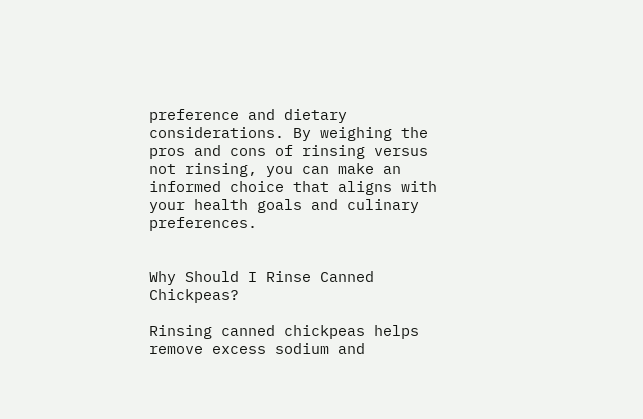preference and dietary considerations. By weighing the pros and cons of rinsing versus not rinsing, you can make an informed choice that aligns with your health goals and culinary preferences.


Why Should I Rinse Canned Chickpeas?

Rinsing canned chickpeas helps remove excess sodium and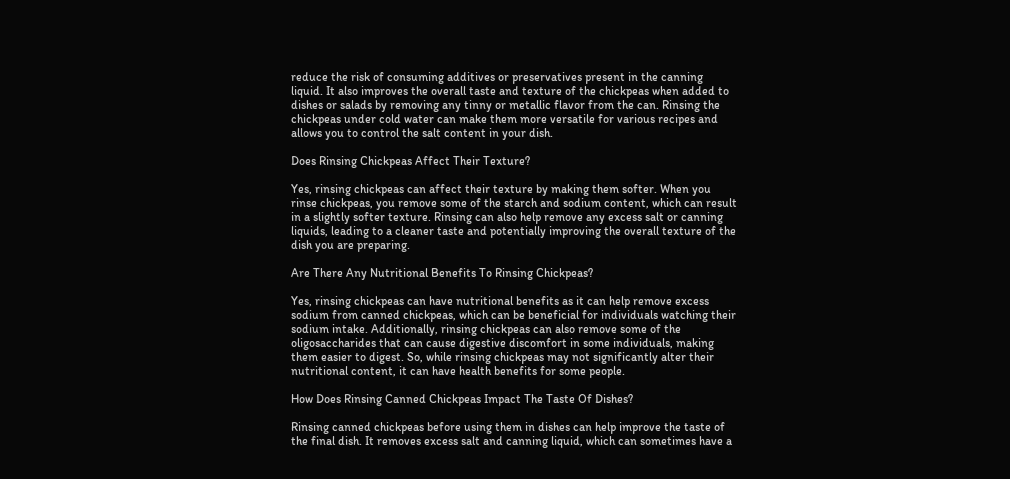reduce the risk of consuming additives or preservatives present in the canning liquid. It also improves the overall taste and texture of the chickpeas when added to dishes or salads by removing any tinny or metallic flavor from the can. Rinsing the chickpeas under cold water can make them more versatile for various recipes and allows you to control the salt content in your dish.

Does Rinsing Chickpeas Affect Their Texture?

Yes, rinsing chickpeas can affect their texture by making them softer. When you rinse chickpeas, you remove some of the starch and sodium content, which can result in a slightly softer texture. Rinsing can also help remove any excess salt or canning liquids, leading to a cleaner taste and potentially improving the overall texture of the dish you are preparing.

Are There Any Nutritional Benefits To Rinsing Chickpeas?

Yes, rinsing chickpeas can have nutritional benefits as it can help remove excess sodium from canned chickpeas, which can be beneficial for individuals watching their sodium intake. Additionally, rinsing chickpeas can also remove some of the oligosaccharides that can cause digestive discomfort in some individuals, making them easier to digest. So, while rinsing chickpeas may not significantly alter their nutritional content, it can have health benefits for some people.

How Does Rinsing Canned Chickpeas Impact The Taste Of Dishes?

Rinsing canned chickpeas before using them in dishes can help improve the taste of the final dish. It removes excess salt and canning liquid, which can sometimes have a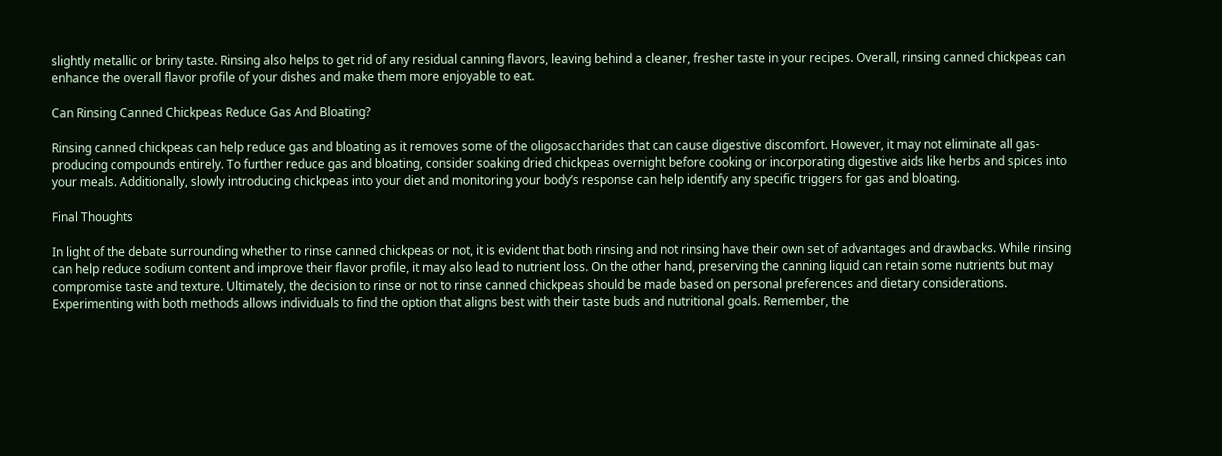slightly metallic or briny taste. Rinsing also helps to get rid of any residual canning flavors, leaving behind a cleaner, fresher taste in your recipes. Overall, rinsing canned chickpeas can enhance the overall flavor profile of your dishes and make them more enjoyable to eat.

Can Rinsing Canned Chickpeas Reduce Gas And Bloating?

Rinsing canned chickpeas can help reduce gas and bloating as it removes some of the oligosaccharides that can cause digestive discomfort. However, it may not eliminate all gas-producing compounds entirely. To further reduce gas and bloating, consider soaking dried chickpeas overnight before cooking or incorporating digestive aids like herbs and spices into your meals. Additionally, slowly introducing chickpeas into your diet and monitoring your body’s response can help identify any specific triggers for gas and bloating.

Final Thoughts

In light of the debate surrounding whether to rinse canned chickpeas or not, it is evident that both rinsing and not rinsing have their own set of advantages and drawbacks. While rinsing can help reduce sodium content and improve their flavor profile, it may also lead to nutrient loss. On the other hand, preserving the canning liquid can retain some nutrients but may compromise taste and texture. Ultimately, the decision to rinse or not to rinse canned chickpeas should be made based on personal preferences and dietary considerations. Experimenting with both methods allows individuals to find the option that aligns best with their taste buds and nutritional goals. Remember, the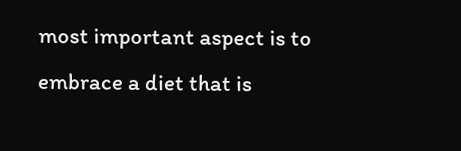most important aspect is to embrace a diet that is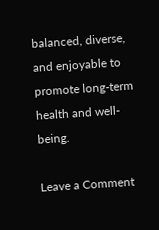balanced, diverse, and enjoyable to promote long-term health and well-being.

Leave a Comment